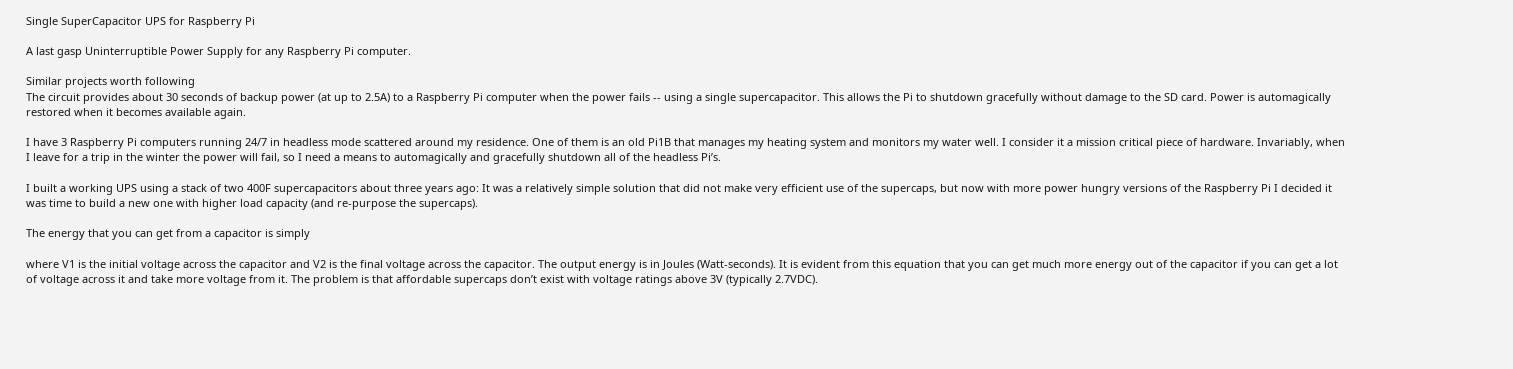Single SuperCapacitor UPS for Raspberry Pi

A last gasp Uninterruptible Power Supply for any Raspberry Pi computer.

Similar projects worth following
The circuit provides about 30 seconds of backup power (at up to 2.5A) to a Raspberry Pi computer when the power fails -- using a single supercapacitor. This allows the Pi to shutdown gracefully without damage to the SD card. Power is automagically restored when it becomes available again.

I have 3 Raspberry Pi computers running 24/7 in headless mode scattered around my residence. One of them is an old Pi1B that manages my heating system and monitors my water well. I consider it a mission critical piece of hardware. Invariably, when I leave for a trip in the winter the power will fail, so I need a means to automagically and gracefully shutdown all of the headless Pi’s.

I built a working UPS using a stack of two 400F supercapacitors about three years ago: It was a relatively simple solution that did not make very efficient use of the supercaps, but now with more power hungry versions of the Raspberry Pi I decided it was time to build a new one with higher load capacity (and re-purpose the supercaps).

The energy that you can get from a capacitor is simply

where V1 is the initial voltage across the capacitor and V2 is the final voltage across the capacitor. The output energy is in Joules (Watt-seconds). It is evident from this equation that you can get much more energy out of the capacitor if you can get a lot of voltage across it and take more voltage from it. The problem is that affordable supercaps don’t exist with voltage ratings above 3V (typically 2.7VDC).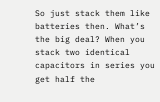So just stack them like batteries then. What’s the big deal? When you stack two identical capacitors in series you get half the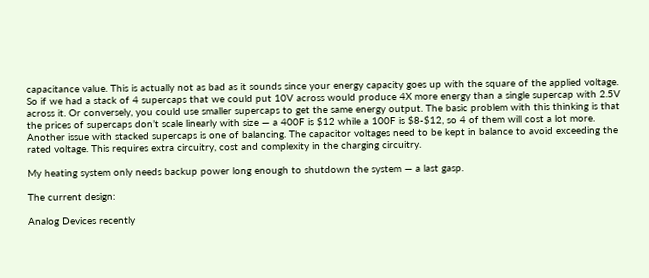capacitance value. This is actually not as bad as it sounds since your energy capacity goes up with the square of the applied voltage. So if we had a stack of 4 supercaps that we could put 10V across would produce 4X more energy than a single supercap with 2.5V across it. Or conversely, you could use smaller supercaps to get the same energy output. The basic problem with this thinking is that the prices of supercaps don’t scale linearly with size — a 400F is $12 while a 100F is $8-$12, so 4 of them will cost a lot more. Another issue with stacked supercaps is one of balancing. The capacitor voltages need to be kept in balance to avoid exceeding the rated voltage. This requires extra circuitry, cost and complexity in the charging circuitry.

My heating system only needs backup power long enough to shutdown the system — a last gasp.

The current design:

Analog Devices recently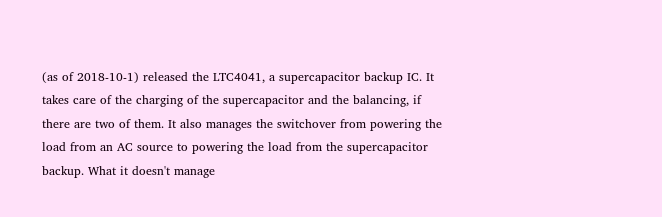(as of 2018-10-1) released the LTC4041, a supercapacitor backup IC. It takes care of the charging of the supercapacitor and the balancing, if there are two of them. It also manages the switchover from powering the load from an AC source to powering the load from the supercapacitor backup. What it doesn't manage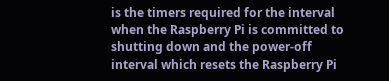is the timers required for the interval when the Raspberry Pi is committed to shutting down and the power-off interval which resets the Raspberry Pi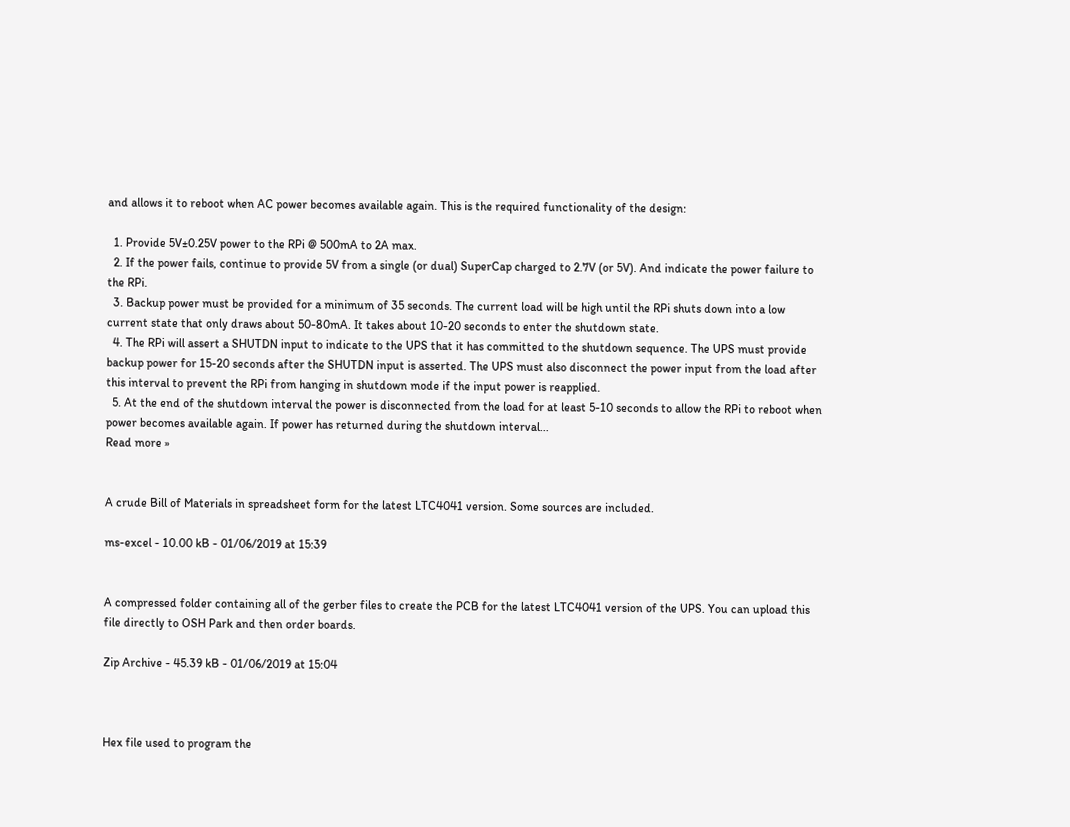and allows it to reboot when AC power becomes available again. This is the required functionality of the design:

  1. Provide 5V±0.25V power to the RPi @ 500mA to 2A max.
  2. If the power fails, continue to provide 5V from a single (or dual) SuperCap charged to 2.7V (or 5V). And indicate the power failure to the RPi.
  3. Backup power must be provided for a minimum of 35 seconds. The current load will be high until the RPi shuts down into a low current state that only draws about 50-80mA. It takes about 10-20 seconds to enter the shutdown state.
  4. The RPi will assert a SHUTDN input to indicate to the UPS that it has committed to the shutdown sequence. The UPS must provide backup power for 15-20 seconds after the SHUTDN input is asserted. The UPS must also disconnect the power input from the load after this interval to prevent the RPi from hanging in shutdown mode if the input power is reapplied.
  5. At the end of the shutdown interval the power is disconnected from the load for at least 5-10 seconds to allow the RPi to reboot when power becomes available again. If power has returned during the shutdown interval...
Read more »


A crude Bill of Materials in spreadsheet form for the latest LTC4041 version. Some sources are included.

ms-excel - 10.00 kB - 01/06/2019 at 15:39


A compressed folder containing all of the gerber files to create the PCB for the latest LTC4041 version of the UPS. You can upload this file directly to OSH Park and then order boards.

Zip Archive - 45.39 kB - 01/06/2019 at 15:04



Hex file used to program the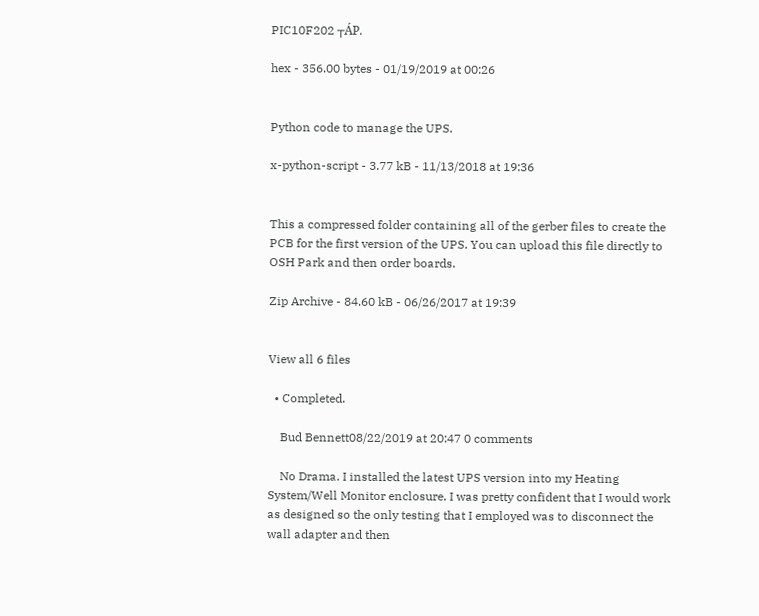PIC10F202 ┬ÁP.

hex - 356.00 bytes - 01/19/2019 at 00:26


Python code to manage the UPS.

x-python-script - 3.77 kB - 11/13/2018 at 19:36


This a compressed folder containing all of the gerber files to create the PCB for the first version of the UPS. You can upload this file directly to OSH Park and then order boards.

Zip Archive - 84.60 kB - 06/26/2017 at 19:39


View all 6 files

  • Completed.

    Bud Bennett08/22/2019 at 20:47 0 comments

    No Drama. I installed the latest UPS version into my Heating System/Well Monitor enclosure. I was pretty confident that I would work as designed so the only testing that I employed was to disconnect the wall adapter and then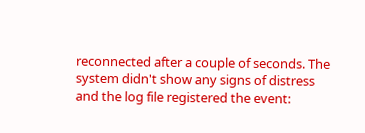reconnected after a couple of seconds. The system didn't show any signs of distress and the log file registered the event: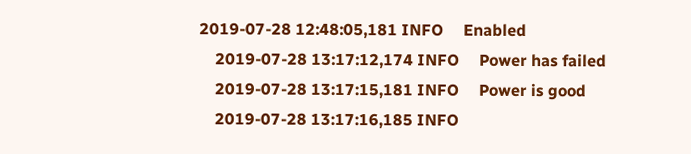2019-07-28 12:48:05,181 INFO     Enabled
    2019-07-28 13:17:12,174 INFO     Power has failed
    2019-07-28 13:17:15,181 INFO     Power is good
    2019-07-28 13:17:16,185 INFO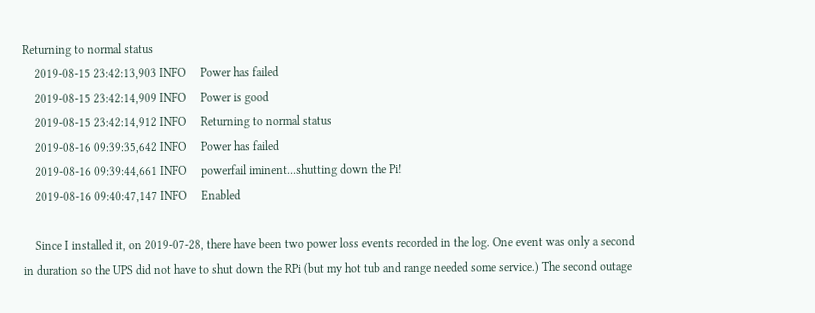Returning to normal status
    2019-08-15 23:42:13,903 INFO     Power has failed
    2019-08-15 23:42:14,909 INFO     Power is good
    2019-08-15 23:42:14,912 INFO     Returning to normal status
    2019-08-16 09:39:35,642 INFO     Power has failed
    2019-08-16 09:39:44,661 INFO     powerfail iminent...shutting down the Pi!
    2019-08-16 09:40:47,147 INFO     Enabled

    Since I installed it, on 2019-07-28, there have been two power loss events recorded in the log. One event was only a second in duration so the UPS did not have to shut down the RPi (but my hot tub and range needed some service.) The second outage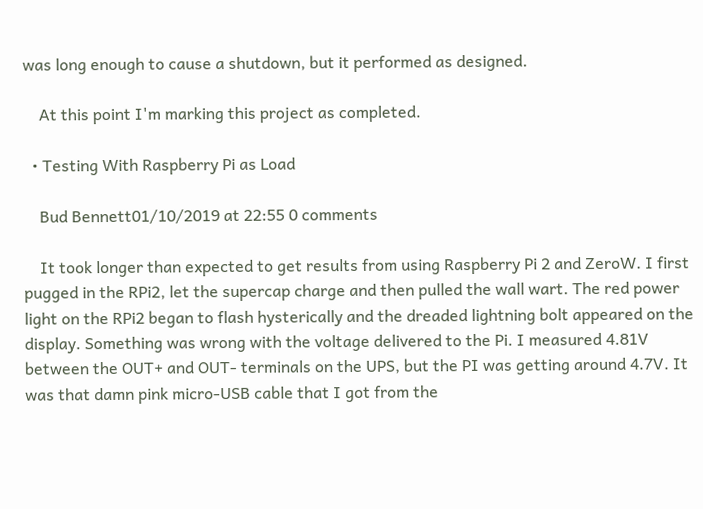was long enough to cause a shutdown, but it performed as designed.

    At this point I'm marking this project as completed.

  • Testing With Raspberry Pi as Load

    Bud Bennett01/10/2019 at 22:55 0 comments

    It took longer than expected to get results from using Raspberry Pi 2 and ZeroW. I first pugged in the RPi2, let the supercap charge and then pulled the wall wart. The red power light on the RPi2 began to flash hysterically and the dreaded lightning bolt appeared on the display. Something was wrong with the voltage delivered to the Pi. I measured 4.81V between the OUT+ and OUT- terminals on the UPS, but the PI was getting around 4.7V. It was that damn pink micro-USB cable that I got from the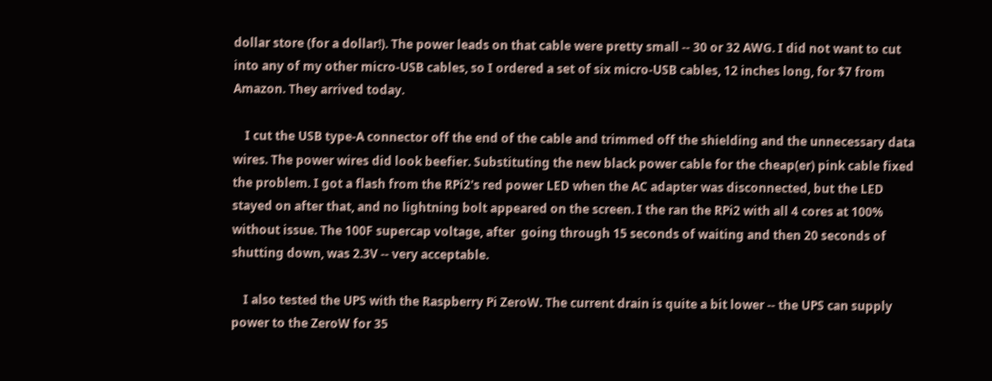dollar store (for a dollar!). The power leads on that cable were pretty small -- 30 or 32 AWG. I did not want to cut into any of my other micro-USB cables, so I ordered a set of six micro-USB cables, 12 inches long, for $7 from Amazon. They arrived today.

    I cut the USB type-A connector off the end of the cable and trimmed off the shielding and the unnecessary data wires. The power wires did look beefier. Substituting the new black power cable for the cheap(er) pink cable fixed the problem. I got a flash from the RPi2's red power LED when the AC adapter was disconnected, but the LED stayed on after that, and no lightning bolt appeared on the screen. I the ran the RPi2 with all 4 cores at 100% without issue. The 100F supercap voltage, after  going through 15 seconds of waiting and then 20 seconds of shutting down, was 2.3V -- very acceptable.

    I also tested the UPS with the Raspberry Pi ZeroW. The current drain is quite a bit lower -- the UPS can supply power to the ZeroW for 35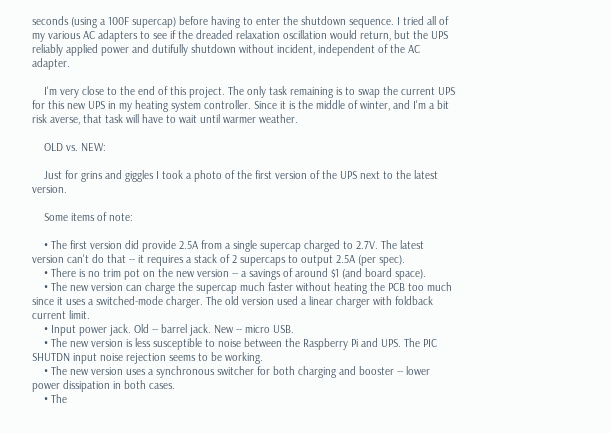seconds (using a 100F supercap) before having to enter the shutdown sequence. I tried all of my various AC adapters to see if the dreaded relaxation oscillation would return, but the UPS reliably applied power and dutifully shutdown without incident, independent of the AC adapter.

    I'm very close to the end of this project. The only task remaining is to swap the current UPS for this new UPS in my heating system controller. Since it is the middle of winter, and I'm a bit risk averse, that task will have to wait until warmer weather.

    OLD vs. NEW:

    Just for grins and giggles I took a photo of the first version of the UPS next to the latest version.

    Some items of note:

    • The first version did provide 2.5A from a single supercap charged to 2.7V. The latest version can't do that -- it requires a stack of 2 supercaps to output 2.5A (per spec).
    • There is no trim pot on the new version -- a savings of around $1 (and board space).
    • The new version can charge the supercap much faster without heating the PCB too much since it uses a switched-mode charger. The old version used a linear charger with foldback current limit.
    • Input power jack. Old -- barrel jack. New -- micro USB.
    • The new version is less susceptible to noise between the Raspberry Pi and UPS. The PIC SHUTDN input noise rejection seems to be working.
    • The new version uses a synchronous switcher for both charging and booster -- lower power dissipation in both cases.
    • The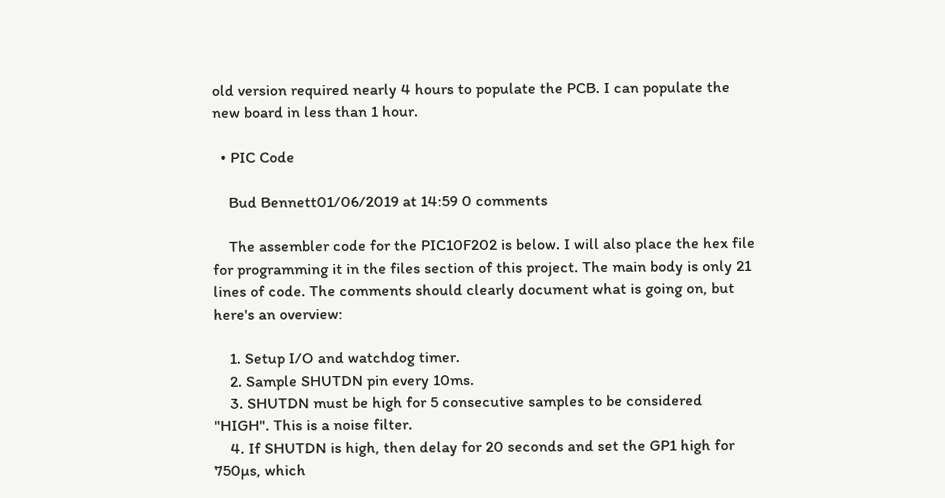old version required nearly 4 hours to populate the PCB. I can populate the new board in less than 1 hour.

  • PIC Code

    Bud Bennett01/06/2019 at 14:59 0 comments

    The assembler code for the PIC10F202 is below. I will also place the hex file for programming it in the files section of this project. The main body is only 21 lines of code. The comments should clearly document what is going on, but here's an overview:

    1. Setup I/O and watchdog timer.
    2. Sample SHUTDN pin every 10ms.
    3. SHUTDN must be high for 5 consecutive samples to be considered "HIGH". This is a noise filter.
    4. If SHUTDN is high, then delay for 20 seconds and set the GP1 high for 750µs, which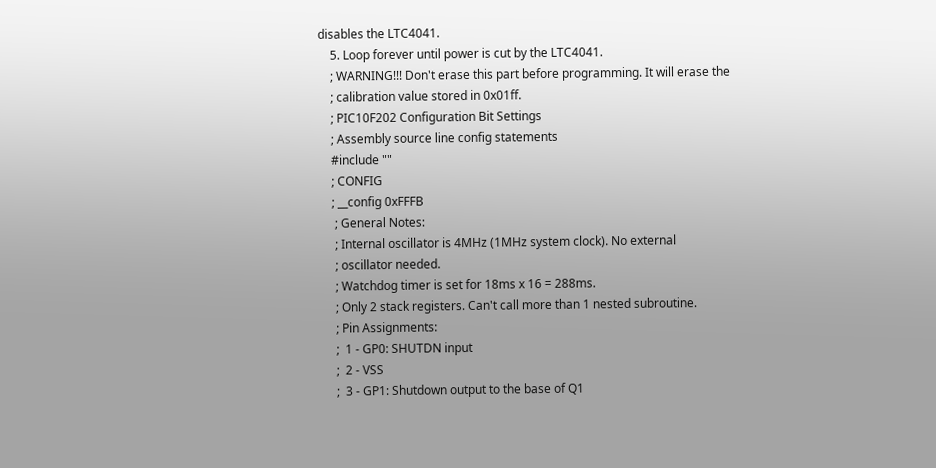disables the LTC4041.
    5. Loop forever until power is cut by the LTC4041.
    ; WARNING!!! Don't erase this part before programming. It will erase the
    ; calibration value stored in 0x01ff.
    ; PIC10F202 Configuration Bit Settings
    ; Assembly source line config statements
    #include ""
    ; CONFIG
    ; __config 0xFFFB
     ; General Notes:
     ; Internal oscillator is 4MHz (1MHz system clock). No external
     ; oscillator needed.
     ; Watchdog timer is set for 18ms x 16 = 288ms.
     ; Only 2 stack registers. Can't call more than 1 nested subroutine.
     ; Pin Assignments:
     ;  1 - GP0: SHUTDN input
     ;  2 - VSS
     ;  3 - GP1: Shutdown output to the base of Q1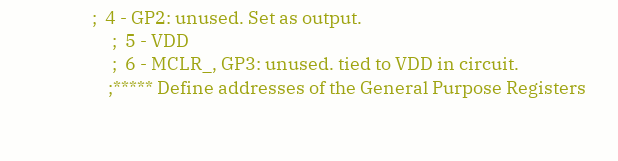;  4 - GP2: unused. Set as output.
     ;  5 - VDD
     ;  6 - MCLR_, GP3: unused. tied to VDD in circuit.
    ;***** Define addresses of the General Purpose Registers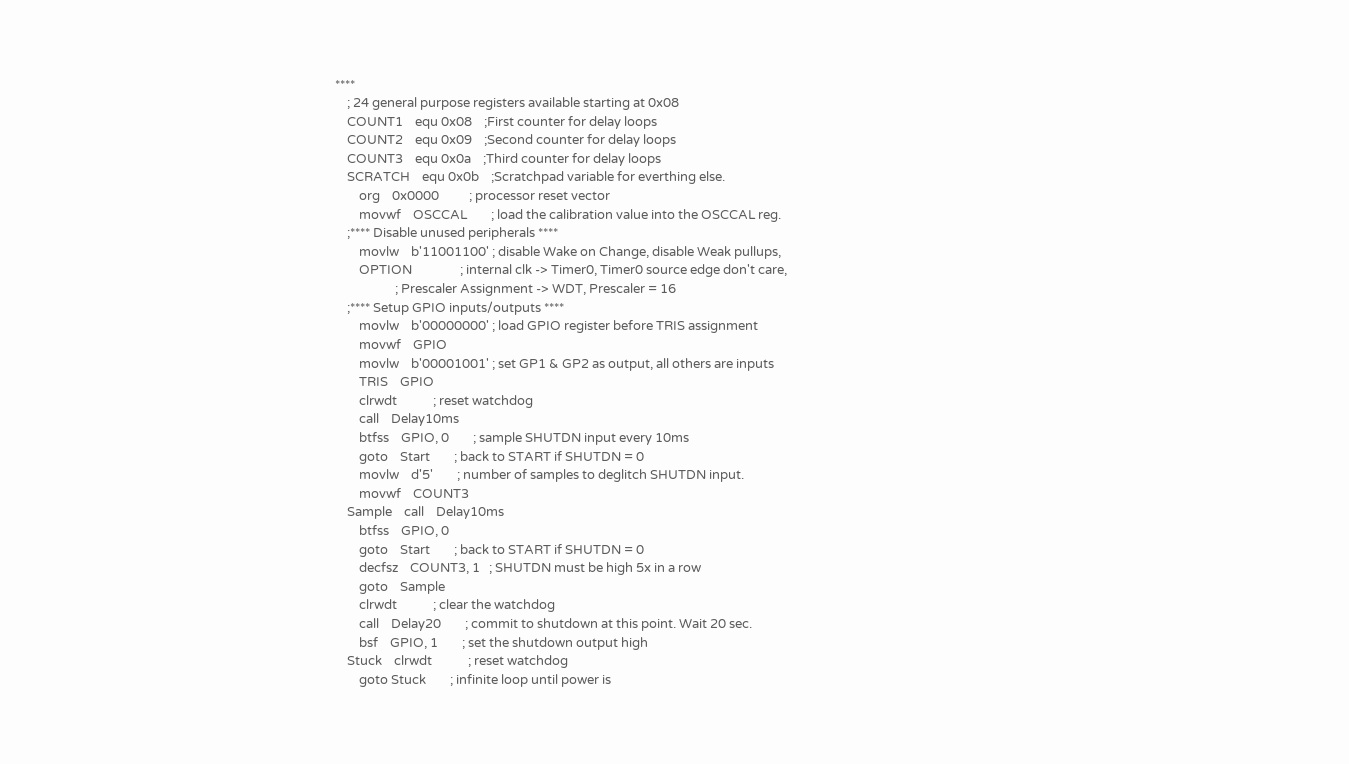****
    ; 24 general purpose registers available starting at 0x08
    COUNT1    equ 0x08    ;First counter for delay loops
    COUNT2    equ 0x09    ;Second counter for delay loops
    COUNT3    equ 0x0a    ;Third counter for delay loops
    SCRATCH    equ 0x0b    ;Scratchpad variable for everthing else.
        org    0x0000          ; processor reset vector
        movwf    OSCCAL        ; load the calibration value into the OSCCAL reg.
    ;**** Disable unused peripherals ****
        movlw    b'11001100' ; disable Wake on Change, disable Weak pullups,
        OPTION                ; internal clk -> Timer0, Timer0 source edge don't care,
                    ; Prescaler Assignment -> WDT, Prescaler = 16
    ;**** Setup GPIO inputs/outputs ****
        movlw    b'00000000' ; load GPIO register before TRIS assignment
        movwf    GPIO
        movlw    b'00001001' ; set GP1 & GP2 as output, all others are inputs
        TRIS    GPIO
        clrwdt            ; reset watchdog
        call    Delay10ms
        btfss    GPIO, 0        ; sample SHUTDN input every 10ms
        goto    Start        ; back to START if SHUTDN = 0
        movlw    d'5'        ; number of samples to deglitch SHUTDN input.
        movwf    COUNT3
    Sample    call    Delay10ms
        btfss    GPIO, 0
        goto    Start        ; back to START if SHUTDN = 0
        decfsz    COUNT3, 1   ; SHUTDN must be high 5x in a row
        goto    Sample
        clrwdt            ; clear the watchdog
        call    Delay20        ; commit to shutdown at this point. Wait 20 sec.
        bsf    GPIO, 1        ; set the shutdown output high
    Stuck    clrwdt            ; reset watchdog
        goto Stuck        ; infinite loop until power is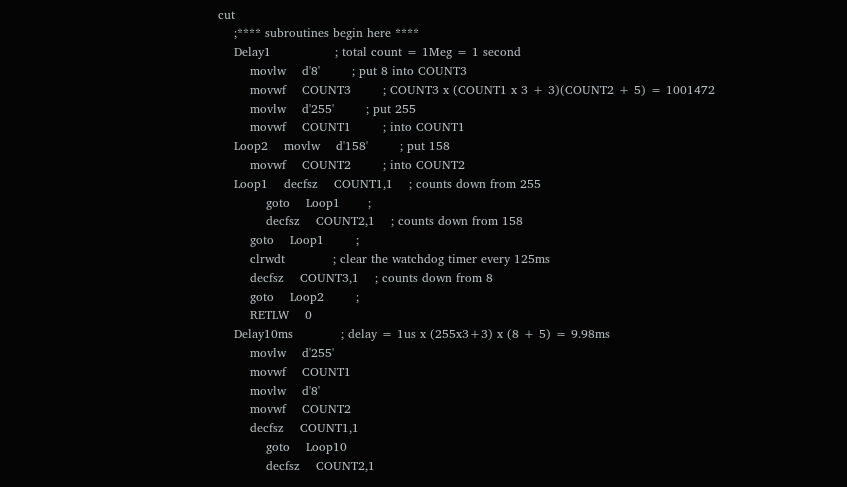cut
    ;**** subroutines begin here ****
    Delay1                ; total count = 1Meg = 1 second
        movlw    d'8'        ; put 8 into COUNT3
        movwf    COUNT3        ; COUNT3 x (COUNT1 x 3 + 3)(COUNT2 + 5) = 1001472
        movlw    d'255'        ; put 255
        movwf    COUNT1        ; into COUNT1
    Loop2    movlw    d'158'        ; put 158
        movwf    COUNT2        ; into COUNT2
    Loop1    decfsz    COUNT1,1    ; counts down from 255
            goto    Loop1       ;
            decfsz    COUNT2,1    ; counts down from 158
        goto    Loop1        ;
        clrwdt            ; clear the watchdog timer every 125ms
        decfsz    COUNT3,1    ; counts down from 8
        goto    Loop2        ;
        RETLW    0
    Delay10ms            ; delay = 1us x (255x3+3) x (8 + 5) = 9.98ms
        movlw    d'255'
        movwf    COUNT1
        movlw    d'8'
        movwf    COUNT2
        decfsz    COUNT1,1
            goto    Loop10
            decfsz    COUNT2,1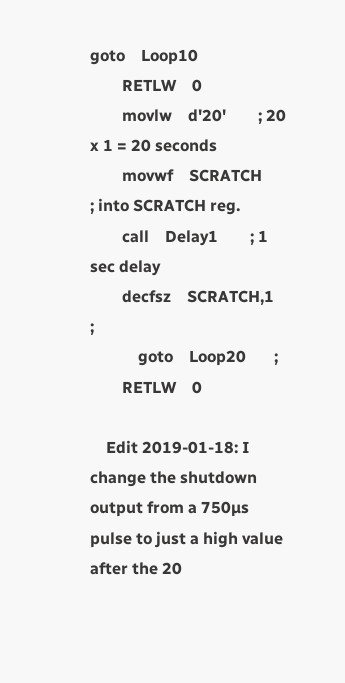goto    Loop10
        RETLW    0
        movlw    d'20'        ; 20 x 1 = 20 seconds
        movwf    SCRATCH        ; into SCRATCH reg.
        call    Delay1        ; 1 sec delay
        decfsz    SCRATCH,1   ;
            goto    Loop20       ;
        RETLW    0

    Edit 2019-01-18: I change the shutdown output from a 750µs pulse to just a high value after the 20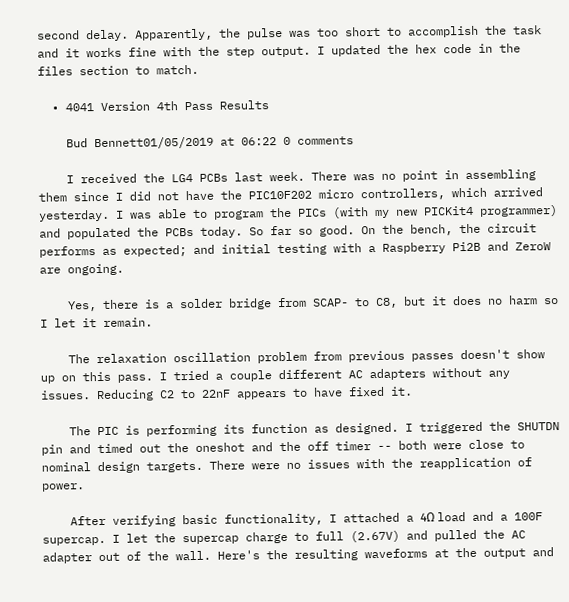second delay. Apparently, the pulse was too short to accomplish the task and it works fine with the step output. I updated the hex code in the files section to match.

  • 4041 Version 4th Pass Results

    Bud Bennett01/05/2019 at 06:22 0 comments

    I received the LG4 PCBs last week. There was no point in assembling them since I did not have the PIC10F202 micro controllers, which arrived yesterday. I was able to program the PICs (with my new PICKit4 programmer) and populated the PCBs today. So far so good. On the bench, the circuit performs as expected; and initial testing with a Raspberry Pi2B and ZeroW are ongoing.

    Yes, there is a solder bridge from SCAP- to C8, but it does no harm so I let it remain.

    The relaxation oscillation problem from previous passes doesn't show up on this pass. I tried a couple different AC adapters without any issues. Reducing C2 to 22nF appears to have fixed it.

    The PIC is performing its function as designed. I triggered the SHUTDN pin and timed out the oneshot and the off timer -- both were close to nominal design targets. There were no issues with the reapplication of power.

    After verifying basic functionality, I attached a 4Ω load and a 100F supercap. I let the supercap charge to full (2.67V) and pulled the AC adapter out of the wall. Here's the resulting waveforms at the output and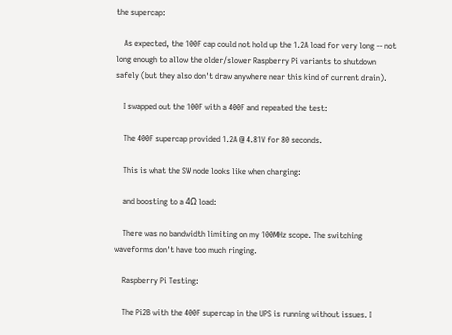the supercap:

    As expected, the 100F cap could not hold up the 1.2A load for very long -- not long enough to allow the older/slower Raspberry Pi variants to shutdown safely (but they also don't draw anywhere near this kind of current drain).

    I swapped out the 100F with a 400F and repeated the test:

    The 400F supercap provided 1.2A @ 4.81V for 80 seconds.

    This is what the SW node looks like when charging:

    and boosting to a 4Ω load:

    There was no bandwidth limiting on my 100MHz scope. The switching waveforms don't have too much ringing.

    Raspberry Pi Testing:

    The Pi2B with the 400F supercap in the UPS is running without issues. I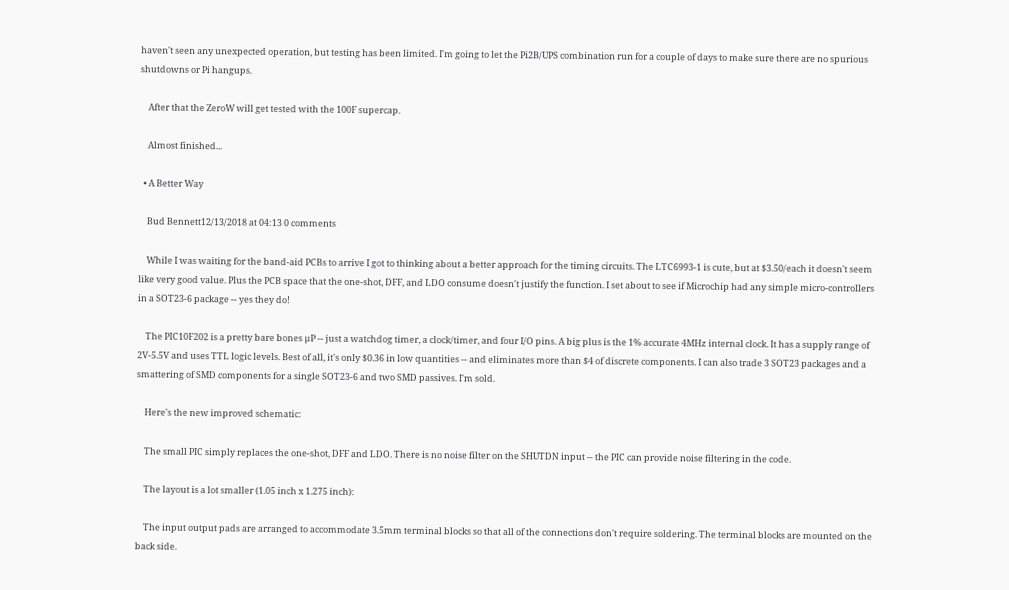haven't seen any unexpected operation, but testing has been limited. I'm going to let the Pi2B/UPS combination run for a couple of days to make sure there are no spurious shutdowns or Pi hangups.

    After that the ZeroW will get tested with the 100F supercap.

    Almost finished...

  • A Better Way

    Bud Bennett12/13/2018 at 04:13 0 comments

    While I was waiting for the band-aid PCBs to arrive I got to thinking about a better approach for the timing circuits. The LTC6993-1 is cute, but at $3.50/each it doesn't seem like very good value. Plus the PCB space that the one-shot, DFF, and LDO consume doesn't justify the function. I set about to see if Microchip had any simple micro-controllers in a SOT23-6 package -- yes they do!

    The PIC10F202 is a pretty bare bones µP -- just a watchdog timer, a clock/timer, and four I/O pins. A big plus is the 1% accurate 4MHz internal clock. It has a supply range of 2V-5.5V and uses TTL logic levels. Best of all, it's only $0.36 in low quantities -- and eliminates more than $4 of discrete components. I can also trade 3 SOT23 packages and a smattering of SMD components for a single SOT23-6 and two SMD passives. I'm sold.

    Here's the new improved schematic:

    The small PIC simply replaces the one-shot, DFF and LDO. There is no noise filter on the SHUTDN input -- the PIC can provide noise filtering in the code.

    The layout is a lot smaller (1.05 inch x 1.275 inch):

    The input output pads are arranged to accommodate 3.5mm terminal blocks so that all of the connections don't require soldering. The terminal blocks are mounted on the back side.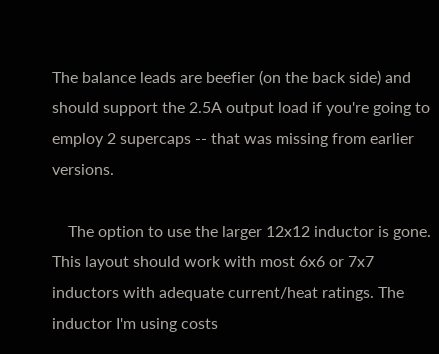The balance leads are beefier (on the back side) and should support the 2.5A output load if you're going to employ 2 supercaps -- that was missing from earlier versions.

    The option to use the larger 12x12 inductor is gone. This layout should work with most 6x6 or 7x7 inductors with adequate current/heat ratings. The inductor I'm using costs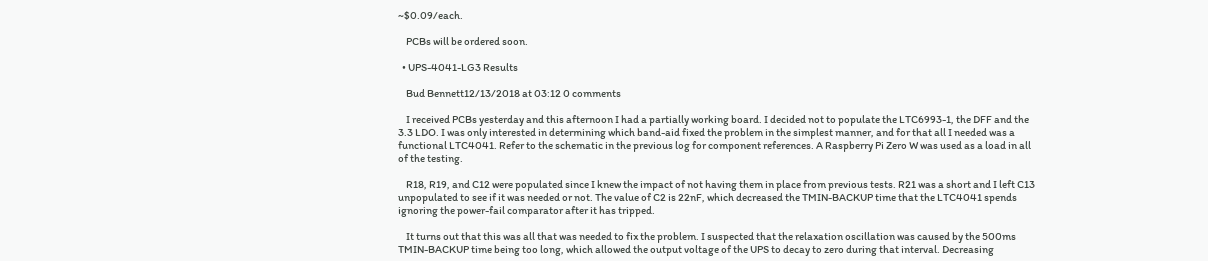~$0.09/each.

    PCBs will be ordered soon.

  • UPS-4041-LG3 Results

    Bud Bennett12/13/2018 at 03:12 0 comments

    I received PCBs yesterday and this afternoon I had a partially working board. I decided not to populate the LTC6993-1, the DFF and the 3.3 LDO. I was only interested in determining which band-aid fixed the problem in the simplest manner, and for that all I needed was a functional LTC4041. Refer to the schematic in the previous log for component references. A Raspberry Pi Zero W was used as a load in all of the testing.

    R18, R19, and C12 were populated since I knew the impact of not having them in place from previous tests. R21 was a short and I left C13 unpopulated to see if it was needed or not. The value of C2 is 22nF, which decreased the TMIN-BACKUP time that the LTC4041 spends ignoring the power-fail comparator after it has tripped.

    It turns out that this was all that was needed to fix the problem. I suspected that the relaxation oscillation was caused by the 500ms TMIN-BACKUP time being too long, which allowed the output voltage of the UPS to decay to zero during that interval. Decreasing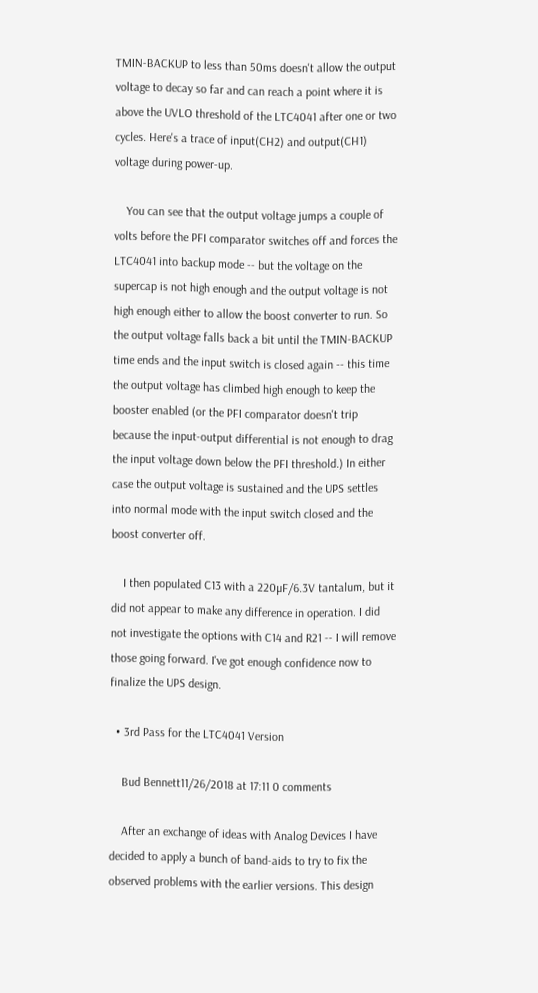TMIN-BACKUP to less than 50ms doesn't allow the output voltage to decay so far and can reach a point where it is above the UVLO threshold of the LTC4041 after one or two cycles. Here's a trace of input(CH2) and output(CH1) voltage during power-up.

    You can see that the output voltage jumps a couple of volts before the PFI comparator switches off and forces the LTC4041 into backup mode -- but the voltage on the supercap is not high enough and the output voltage is not high enough either to allow the boost converter to run. So the output voltage falls back a bit until the TMIN-BACKUP time ends and the input switch is closed again -- this time the output voltage has climbed high enough to keep the booster enabled (or the PFI comparator doesn't trip because the input-output differential is not enough to drag the input voltage down below the PFI threshold.) In either case the output voltage is sustained and the UPS settles into normal mode with the input switch closed and the boost converter off.

    I then populated C13 with a 220µF/6.3V tantalum, but it did not appear to make any difference in operation. I did not investigate the options with C14 and R21 -- I will remove those going forward. I've got enough confidence now to finalize the UPS design.

  • 3rd Pass for the LTC4041 Version

    Bud Bennett11/26/2018 at 17:11 0 comments

    After an exchange of ideas with Analog Devices I have decided to apply a bunch of band-aids to try to fix the observed problems with the earlier versions. This design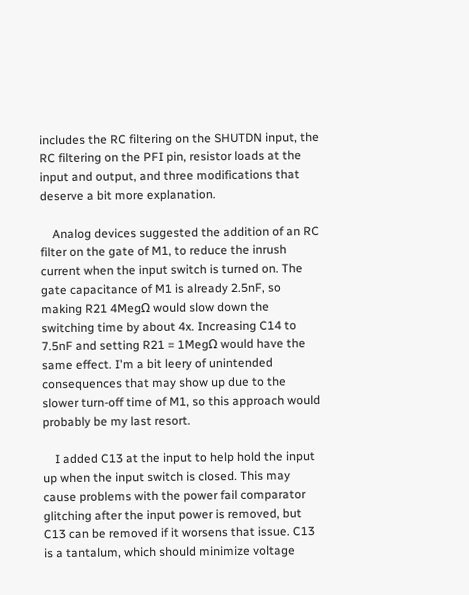includes the RC filtering on the SHUTDN input, the RC filtering on the PFI pin, resistor loads at the input and output, and three modifications that deserve a bit more explanation.

    Analog devices suggested the addition of an RC filter on the gate of M1, to reduce the inrush current when the input switch is turned on. The gate capacitance of M1 is already 2.5nF, so making R21 4MegΩ would slow down the switching time by about 4x. Increasing C14 to 7.5nF and setting R21 = 1MegΩ would have the same effect. I'm a bit leery of unintended consequences that may show up due to the slower turn-off time of M1, so this approach would probably be my last resort.

    I added C13 at the input to help hold the input up when the input switch is closed. This may cause problems with the power fail comparator glitching after the input power is removed, but C13 can be removed if it worsens that issue. C13 is a tantalum, which should minimize voltage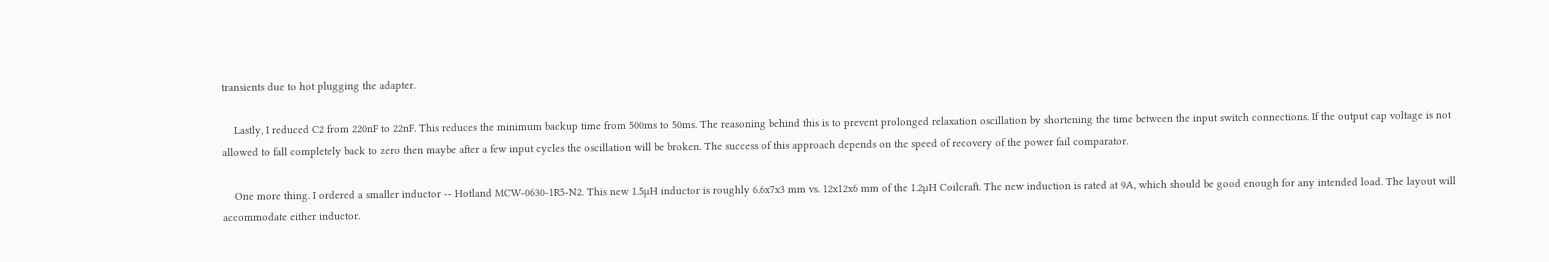transients due to hot plugging the adapter.

    Lastly, I reduced C2 from 220nF to 22nF. This reduces the minimum backup time from 500ms to 50ms. The reasoning behind this is to prevent prolonged relaxation oscillation by shortening the time between the input switch connections. If the output cap voltage is not allowed to fall completely back to zero then maybe after a few input cycles the oscillation will be broken. The success of this approach depends on the speed of recovery of the power fail comparator.

    One more thing. I ordered a smaller inductor -- Hotland MCW-0630-1R5-N2. This new 1.5µH inductor is roughly 6.6x7x3 mm vs. 12x12x6 mm of the 1.2µH Coilcraft. The new induction is rated at 9A, which should be good enough for any intended load. The layout will accommodate either inductor.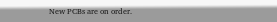New PCBs are on order.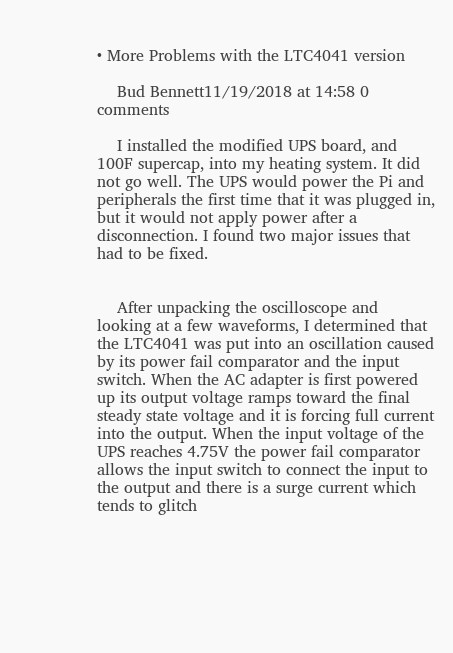• More Problems with the LTC4041 version

    Bud Bennett11/19/2018 at 14:58 0 comments

    I installed the modified UPS board, and 100F supercap, into my heating system. It did not go well. The UPS would power the Pi and peripherals the first time that it was plugged in, but it would not apply power after a disconnection. I found two major issues that had to be fixed.


    After unpacking the oscilloscope and looking at a few waveforms, I determined that the LTC4041 was put into an oscillation caused by its power fail comparator and the input switch. When the AC adapter is first powered up its output voltage ramps toward the final steady state voltage and it is forcing full current into the output. When the input voltage of the UPS reaches 4.75V the power fail comparator allows the input switch to connect the input to the output and there is a surge current which tends to glitch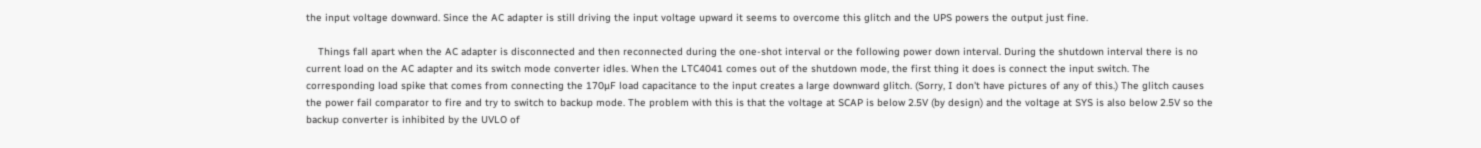the input voltage downward. Since the AC adapter is still driving the input voltage upward it seems to overcome this glitch and the UPS powers the output just fine.

    Things fall apart when the AC adapter is disconnected and then reconnected during the one-shot interval or the following power down interval. During the shutdown interval there is no current load on the AC adapter and its switch mode converter idles. When the LTC4041 comes out of the shutdown mode, the first thing it does is connect the input switch. The corresponding load spike that comes from connecting the 170µF load capacitance to the input creates a large downward glitch. (Sorry, I don't have pictures of any of this.) The glitch causes the power fail comparator to fire and try to switch to backup mode. The problem with this is that the voltage at SCAP is below 2.5V (by design) and the voltage at SYS is also below 2.5V so the backup converter is inhibited by the UVLO of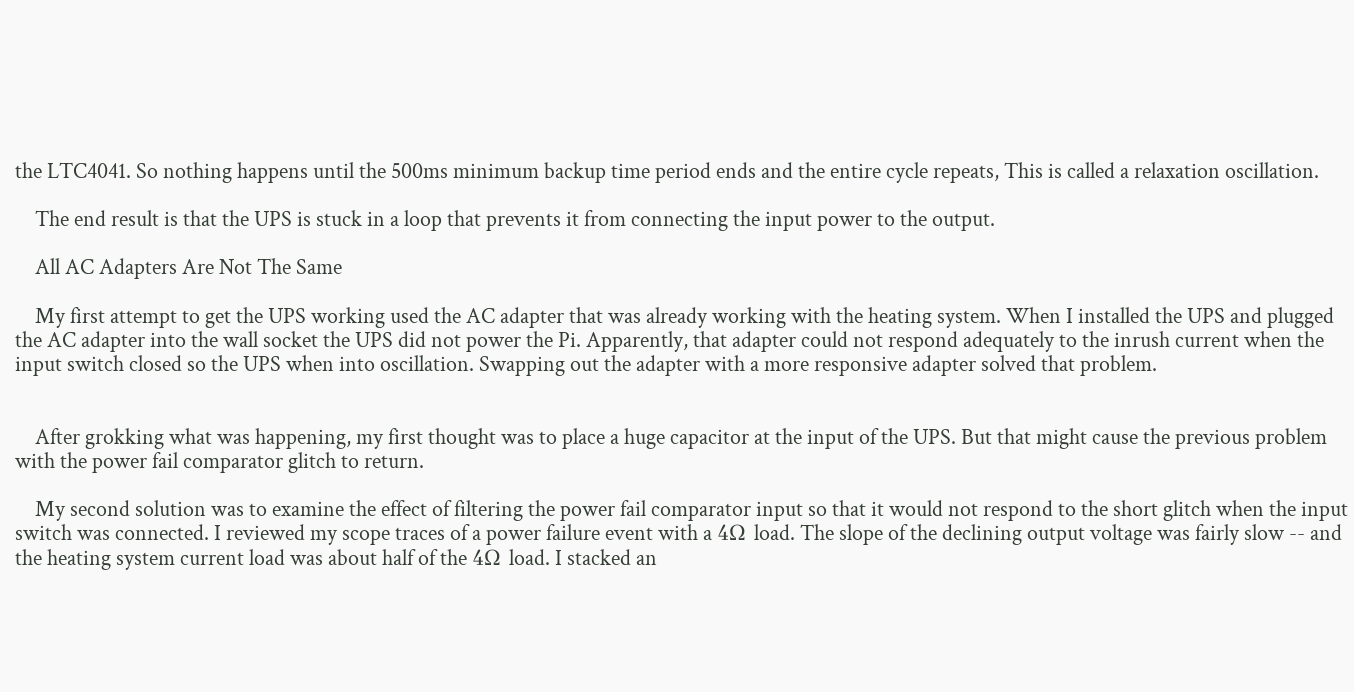the LTC4041. So nothing happens until the 500ms minimum backup time period ends and the entire cycle repeats, This is called a relaxation oscillation.

    The end result is that the UPS is stuck in a loop that prevents it from connecting the input power to the output.

    All AC Adapters Are Not The Same

    My first attempt to get the UPS working used the AC adapter that was already working with the heating system. When I installed the UPS and plugged the AC adapter into the wall socket the UPS did not power the Pi. Apparently, that adapter could not respond adequately to the inrush current when the input switch closed so the UPS when into oscillation. Swapping out the adapter with a more responsive adapter solved that problem.


    After grokking what was happening, my first thought was to place a huge capacitor at the input of the UPS. But that might cause the previous problem with the power fail comparator glitch to return.

    My second solution was to examine the effect of filtering the power fail comparator input so that it would not respond to the short glitch when the input switch was connected. I reviewed my scope traces of a power failure event with a 4Ω load. The slope of the declining output voltage was fairly slow -- and the heating system current load was about half of the 4Ω load. I stacked an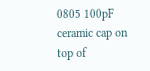0805 100pF ceramic cap on top of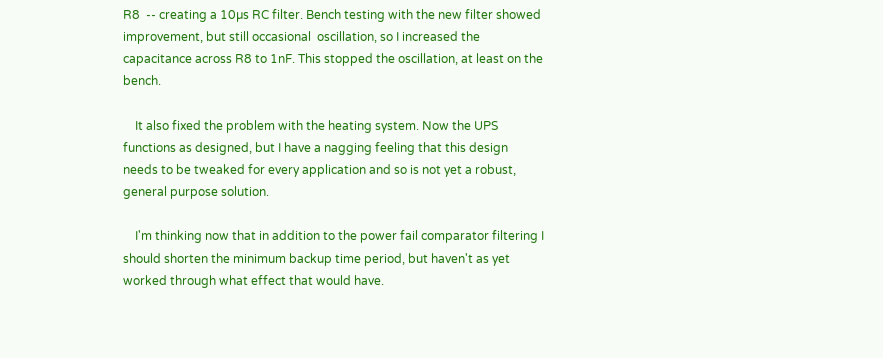R8  -- creating a 10µs RC filter. Bench testing with the new filter showed improvement, but still occasional  oscillation, so I increased the capacitance across R8 to 1nF. This stopped the oscillation, at least on the bench.

    It also fixed the problem with the heating system. Now the UPS functions as designed, but I have a nagging feeling that this design needs to be tweaked for every application and so is not yet a robust, general purpose solution.

    I'm thinking now that in addition to the power fail comparator filtering I should shorten the minimum backup time period, but haven't as yet worked through what effect that would have.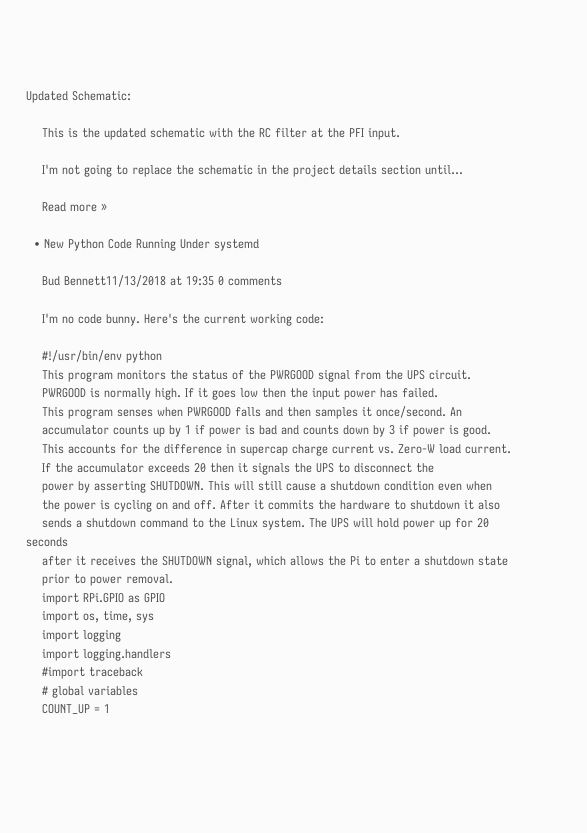Updated Schematic:

    This is the updated schematic with the RC filter at the PFI input.

    I'm not going to replace the schematic in the project details section until...

    Read more »

  • New Python Code Running Under systemd

    Bud Bennett11/13/2018 at 19:35 0 comments

    I'm no code bunny. Here's the current working code:

    #!/usr/bin/env python
    This program monitors the status of the PWRGOOD signal from the UPS circuit.
    PWRGOOD is normally high. If it goes low then the input power has failed.
    This program senses when PWRGOOD falls and then samples it once/second. An
    accumulator counts up by 1 if power is bad and counts down by 3 if power is good.
    This accounts for the difference in supercap charge current vs. Zero-W load current.
    If the accumulator exceeds 20 then it signals the UPS to disconnect the
    power by asserting SHUTDOWN. This will still cause a shutdown condition even when
    the power is cycling on and off. After it commits the hardware to shutdown it also
    sends a shutdown command to the Linux system. The UPS will hold power up for 20 seconds
    after it receives the SHUTDOWN signal, which allows the Pi to enter a shutdown state
    prior to power removal.
    import RPi.GPIO as GPIO
    import os, time, sys
    import logging
    import logging.handlers
    #import traceback
    # global variables
    COUNT_UP = 1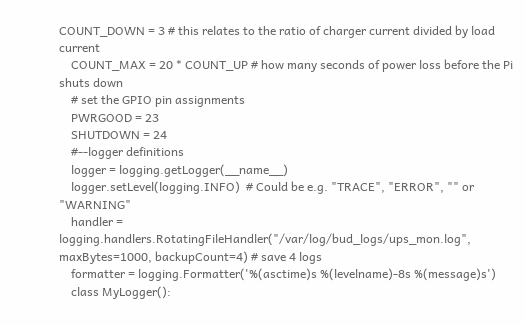COUNT_DOWN = 3 # this relates to the ratio of charger current divided by load current
    COUNT_MAX = 20 * COUNT_UP # how many seconds of power loss before the Pi shuts down
    # set the GPIO pin assignments
    PWRGOOD = 23
    SHUTDOWN = 24
    #--logger definitions
    logger = logging.getLogger(__name__)
    logger.setLevel(logging.INFO)  # Could be e.g. "TRACE", "ERROR", "" or "WARNING"
    handler = logging.handlers.RotatingFileHandler("/var/log/bud_logs/ups_mon.log", maxBytes=1000, backupCount=4) # save 4 logs
    formatter = logging.Formatter('%(asctime)s %(levelname)-8s %(message)s')
    class MyLogger():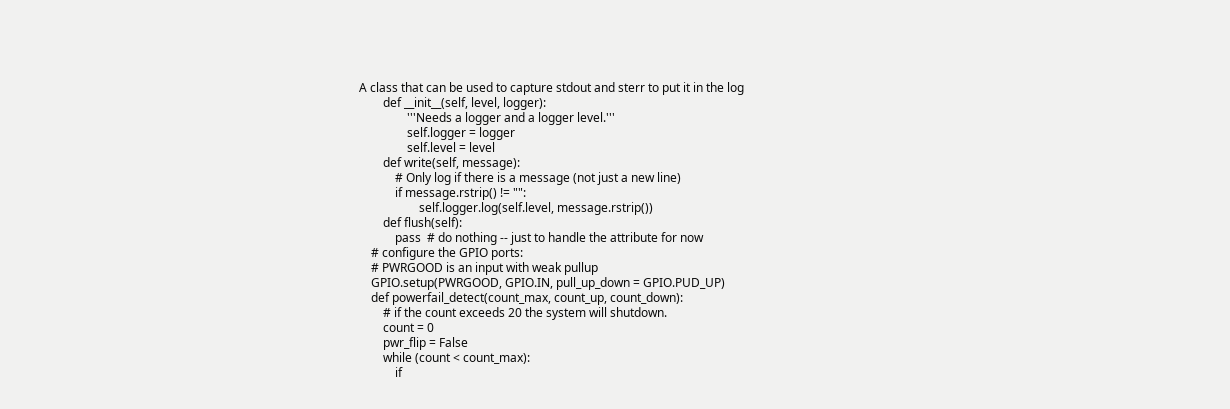A class that can be used to capture stdout and sterr to put it in the log
        def __init__(self, level, logger):
                '''Needs a logger and a logger level.'''
                self.logger = logger
                self.level = level
        def write(self, message):
            # Only log if there is a message (not just a new line)
            if message.rstrip() != "":
                    self.logger.log(self.level, message.rstrip())
        def flush(self):
            pass  # do nothing -- just to handle the attribute for now
    # configure the GPIO ports:
    # PWRGOOD is an input with weak pullup
    GPIO.setup(PWRGOOD, GPIO.IN, pull_up_down = GPIO.PUD_UP)
    def powerfail_detect(count_max, count_up, count_down):
        # if the count exceeds 20 the system will shutdown.
        count = 0
        pwr_flip = False
        while (count < count_max):
            if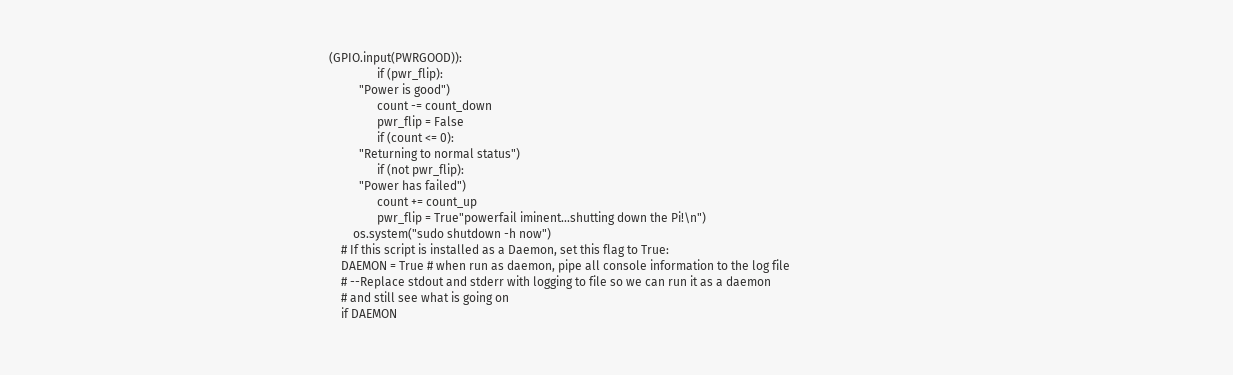(GPIO.input(PWRGOOD)):
                if (pwr_flip):
          "Power is good")
                count -= count_down
                pwr_flip = False
                if (count <= 0):
          "Returning to normal status")
                if (not pwr_flip):
          "Power has failed")
                count += count_up
                pwr_flip = True"powerfail iminent...shutting down the Pi!\n")
        os.system("sudo shutdown -h now")
    # If this script is installed as a Daemon, set this flag to True:
    DAEMON = True # when run as daemon, pipe all console information to the log file
    # --Replace stdout and stderr with logging to file so we can run it as a daemon
    # and still see what is going on
    if DAEMON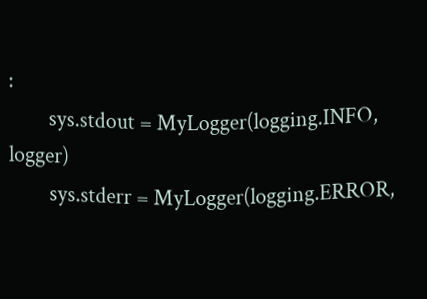:
        sys.stdout = MyLogger(logging.INFO, logger)
        sys.stderr = MyLogger(logging.ERROR,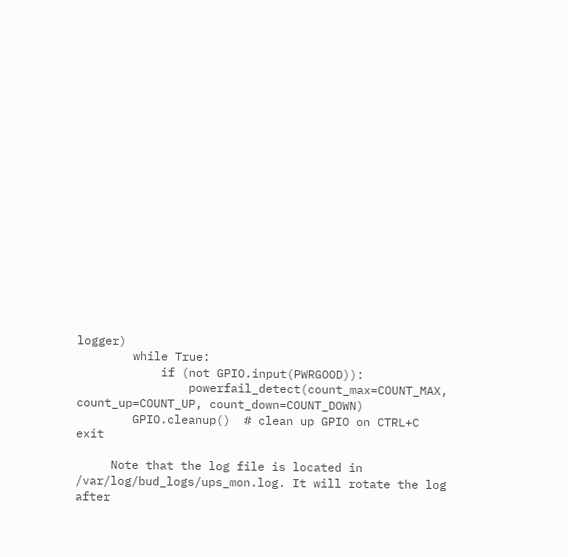logger)
        while True:
            if (not GPIO.input(PWRGOOD)):
                powerfail_detect(count_max=COUNT_MAX, count_up=COUNT_UP, count_down=COUNT_DOWN)
        GPIO.cleanup()  # clean up GPIO on CTRL+C exit

     Note that the log file is located in /var/log/bud_logs/ups_mon.log. It will rotate the log after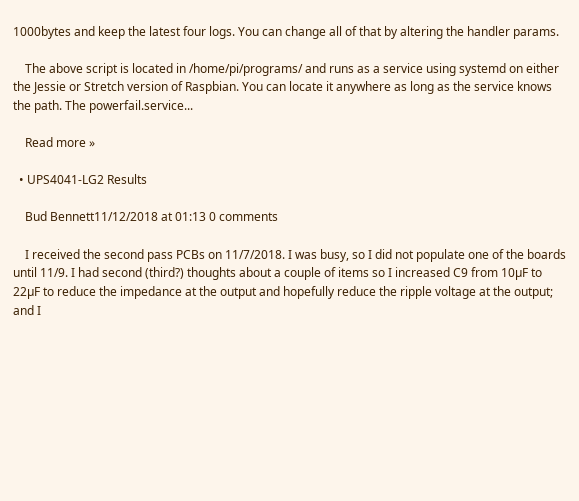1000bytes and keep the latest four logs. You can change all of that by altering the handler params.

    The above script is located in /home/pi/programs/ and runs as a service using systemd on either the Jessie or Stretch version of Raspbian. You can locate it anywhere as long as the service knows the path. The powerfail.service...

    Read more »

  • UPS4041-LG2 Results

    Bud Bennett11/12/2018 at 01:13 0 comments

    I received the second pass PCBs on 11/7/2018. I was busy, so I did not populate one of the boards until 11/9. I had second (third?) thoughts about a couple of items so I increased C9 from 10µF to 22µF to reduce the impedance at the output and hopefully reduce the ripple voltage at the output; and I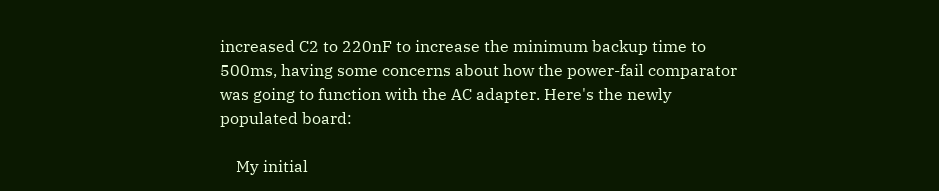increased C2 to 220nF to increase the minimum backup time to 500ms, having some concerns about how the power-fail comparator was going to function with the AC adapter. Here's the newly populated board:

    My initial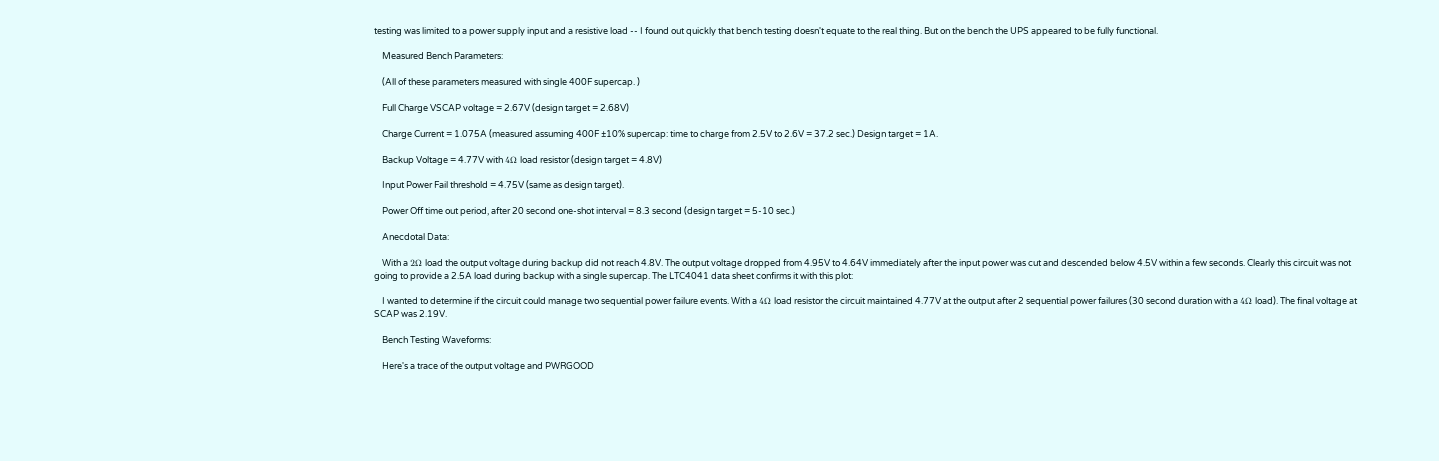testing was limited to a power supply input and a resistive load -- I found out quickly that bench testing doesn't equate to the real thing. But on the bench the UPS appeared to be fully functional.

    Measured Bench Parameters:

    (All of these parameters measured with single 400F supercap. )

    Full Charge VSCAP voltage = 2.67V (design target = 2.68V)

    Charge Current = 1.075A (measured assuming 400F ±10% supercap: time to charge from 2.5V to 2.6V = 37.2 sec.) Design target = 1A.

    Backup Voltage = 4.77V with 4Ω load resistor (design target = 4.8V)

    Input Power Fail threshold = 4.75V (same as design target).

    Power Off time out period, after 20 second one-shot interval = 8.3 second (design target = 5-10 sec.)

    Anecdotal Data:

    With a 2Ω load the output voltage during backup did not reach 4.8V. The output voltage dropped from 4.95V to 4.64V immediately after the input power was cut and descended below 4.5V within a few seconds. Clearly this circuit was not going to provide a 2.5A load during backup with a single supercap. The LTC4041 data sheet confirms it with this plot:

    I wanted to determine if the circuit could manage two sequential power failure events. With a 4Ω load resistor the circuit maintained 4.77V at the output after 2 sequential power failures (30 second duration with a 4Ω load). The final voltage at SCAP was 2.19V.

    Bench Testing Waveforms:

    Here's a trace of the output voltage and PWRGOOD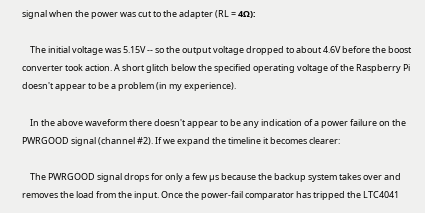signal when the power was cut to the adapter (RL = 4Ω):

    The initial voltage was 5.15V -- so the output voltage dropped to about 4.6V before the boost converter took action. A short glitch below the specified operating voltage of the Raspberry Pi doesn't appear to be a problem (in my experience).

    In the above waveform there doesn't appear to be any indication of a power failure on the PWRGOOD signal (channel #2). If we expand the timeline it becomes clearer:

    The PWRGOOD signal drops for only a few µs because the backup system takes over and removes the load from the input. Once the power-fail comparator has tripped the LTC4041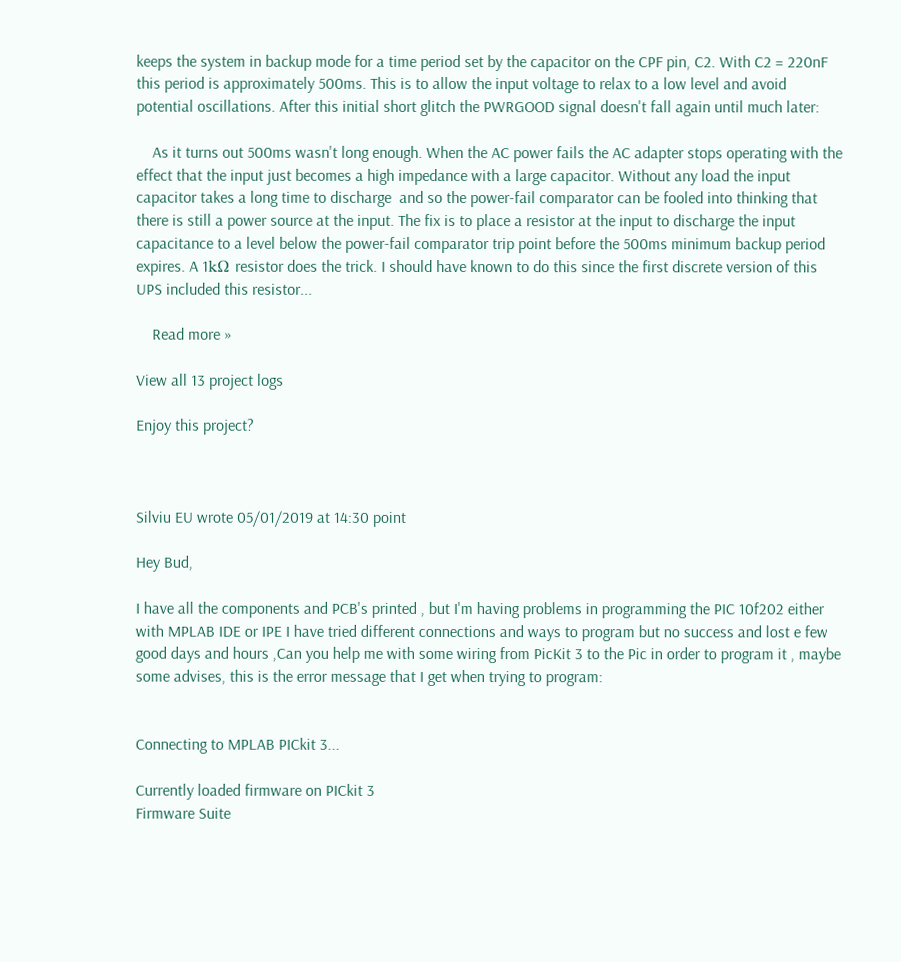keeps the system in backup mode for a time period set by the capacitor on the CPF pin, C2. With C2 = 220nF this period is approximately 500ms. This is to allow the input voltage to relax to a low level and avoid potential oscillations. After this initial short glitch the PWRGOOD signal doesn't fall again until much later:

    As it turns out 500ms wasn't long enough. When the AC power fails the AC adapter stops operating with the effect that the input just becomes a high impedance with a large capacitor. Without any load the input capacitor takes a long time to discharge  and so the power-fail comparator can be fooled into thinking that there is still a power source at the input. The fix is to place a resistor at the input to discharge the input capacitance to a level below the power-fail comparator trip point before the 500ms minimum backup period expires. A 1kΩ resistor does the trick. I should have known to do this since the first discrete version of this UPS included this resistor...

    Read more »

View all 13 project logs

Enjoy this project?



Silviu EU wrote 05/01/2019 at 14:30 point

Hey Bud,

I have all the components and PCB's printed , but I'm having problems in programming the PIC 10f202 either with MPLAB IDE or IPE I have tried different connections and ways to program but no success and lost e few good days and hours ,Can you help me with some wiring from PicKit 3 to the Pic in order to program it , maybe some advises, this is the error message that I get when trying to program:


Connecting to MPLAB PICkit 3...

Currently loaded firmware on PICkit 3
Firmware Suite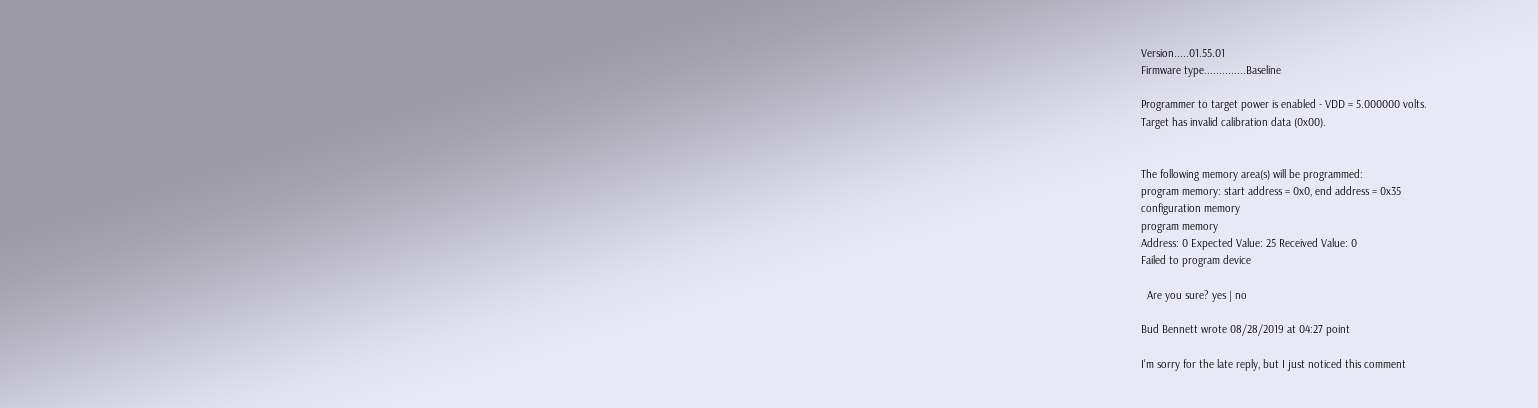Version.....01.55.01
Firmware type..............Baseline

Programmer to target power is enabled - VDD = 5.000000 volts.
Target has invalid calibration data (0x00).


The following memory area(s) will be programmed:
program memory: start address = 0x0, end address = 0x35
configuration memory
program memory
Address: 0 Expected Value: 25 Received Value: 0
Failed to program device

  Are you sure? yes | no

Bud Bennett wrote 08/28/2019 at 04:27 point

I'm sorry for the late reply, but I just noticed this comment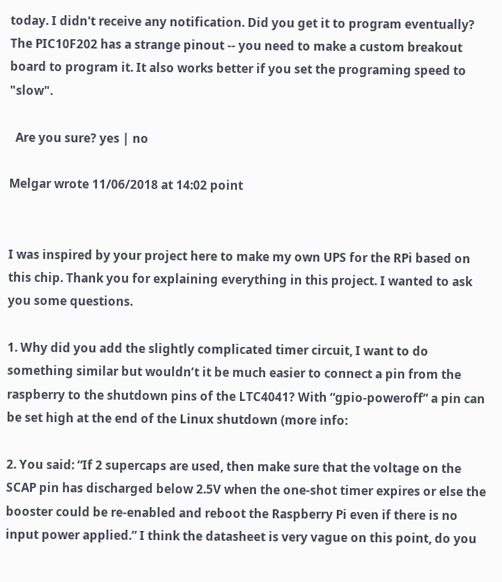today. I didn't receive any notification. Did you get it to program eventually? The PIC10F202 has a strange pinout -- you need to make a custom breakout board to program it. It also works better if you set the programing speed to "slow".

  Are you sure? yes | no

Melgar wrote 11/06/2018 at 14:02 point


I was inspired by your project here to make my own UPS for the RPi based on this chip. Thank you for explaining everything in this project. I wanted to ask you some questions.

1. Why did you add the slightly complicated timer circuit, I want to do something similar but wouldn’t it be much easier to connect a pin from the raspberry to the shutdown pins of the LTC4041? With “gpio-poweroff” a pin can be set high at the end of the Linux shutdown (more info:

2. You said: “If 2 supercaps are used, then make sure that the voltage on the SCAP pin has discharged below 2.5V when the one-shot timer expires or else the booster could be re-enabled and reboot the Raspberry Pi even if there is no input power applied.” I think the datasheet is very vague on this point, do you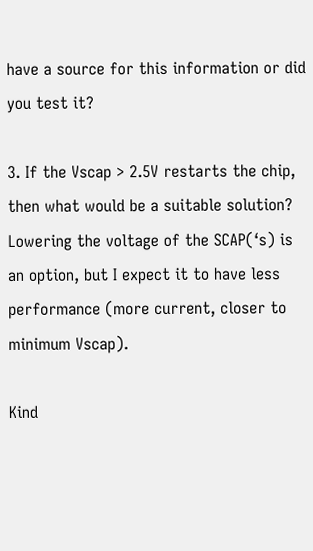have a source for this information or did you test it?

3. If the Vscap > 2.5V restarts the chip, then what would be a suitable solution? Lowering the voltage of the SCAP(‘s) is an option, but I expect it to have less performance (more current, closer to minimum Vscap).

Kind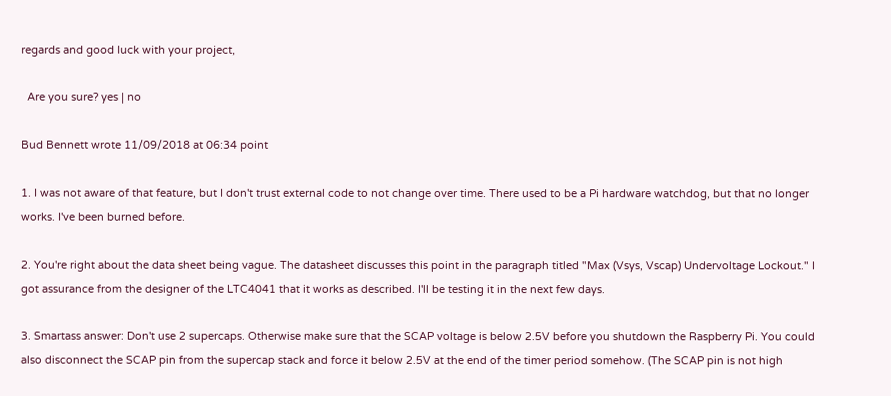regards and good luck with your project,

  Are you sure? yes | no

Bud Bennett wrote 11/09/2018 at 06:34 point

1. I was not aware of that feature, but I don't trust external code to not change over time. There used to be a Pi hardware watchdog, but that no longer works. I've been burned before.

2. You're right about the data sheet being vague. The datasheet discusses this point in the paragraph titled "Max (Vsys, Vscap) Undervoltage Lockout." I got assurance from the designer of the LTC4041 that it works as described. I'll be testing it in the next few days.

3. Smartass answer: Don't use 2 supercaps. Otherwise make sure that the SCAP voltage is below 2.5V before you shutdown the Raspberry Pi. You could also disconnect the SCAP pin from the supercap stack and force it below 2.5V at the end of the timer period somehow. (The SCAP pin is not high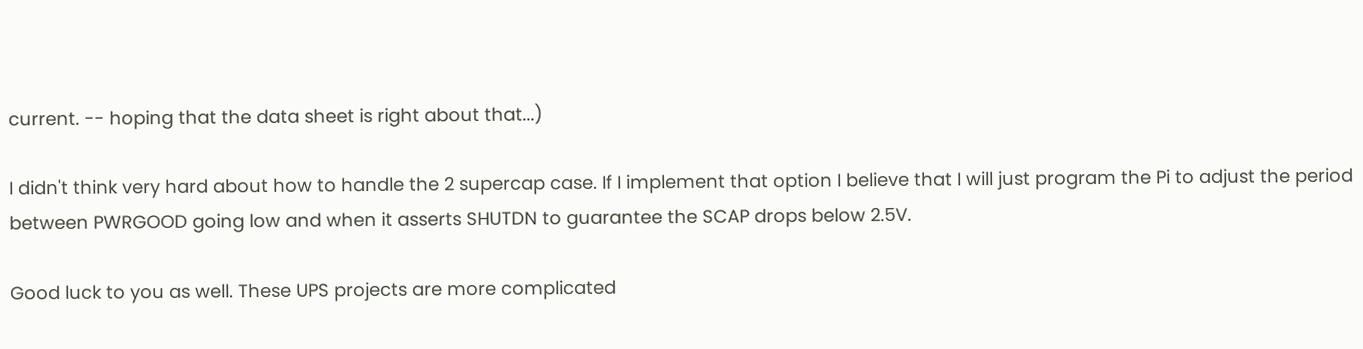current. -- hoping that the data sheet is right about that...)

I didn't think very hard about how to handle the 2 supercap case. If I implement that option I believe that I will just program the Pi to adjust the period between PWRGOOD going low and when it asserts SHUTDN to guarantee the SCAP drops below 2.5V.

Good luck to you as well. These UPS projects are more complicated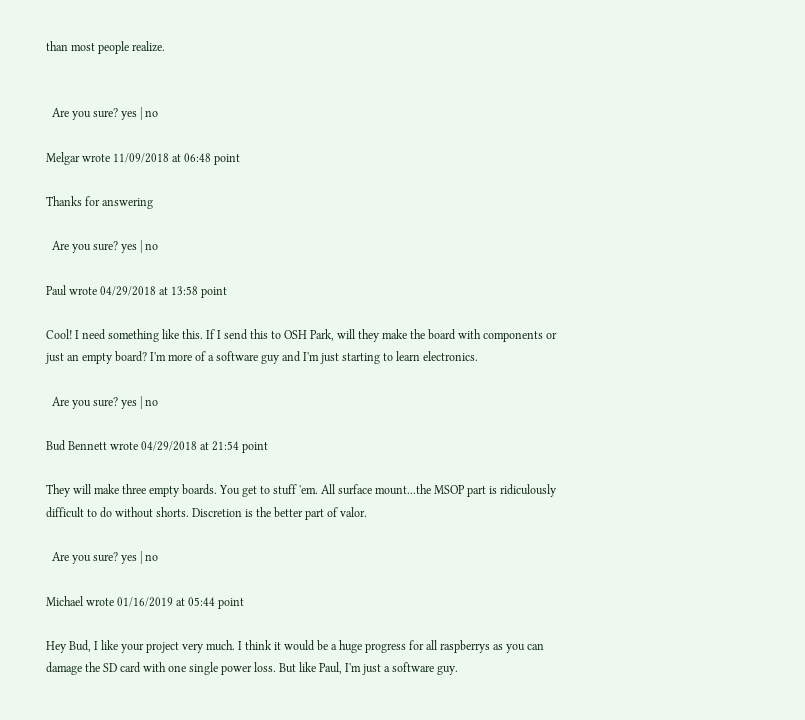than most people realize.


  Are you sure? yes | no

Melgar wrote 11/09/2018 at 06:48 point

Thanks for answering

  Are you sure? yes | no

Paul wrote 04/29/2018 at 13:58 point

Cool! I need something like this. If I send this to OSH Park, will they make the board with components or just an empty board? I'm more of a software guy and I'm just starting to learn electronics.

  Are you sure? yes | no

Bud Bennett wrote 04/29/2018 at 21:54 point

They will make three empty boards. You get to stuff 'em. All surface mount...the MSOP part is ridiculously difficult to do without shorts. Discretion is the better part of valor.

  Are you sure? yes | no

Michael wrote 01/16/2019 at 05:44 point

Hey Bud, I like your project very much. I think it would be a huge progress for all raspberrys as you can damage the SD card with one single power loss. But like Paul, I'm just a software guy.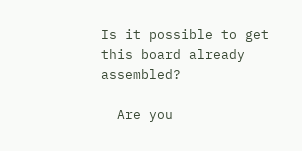Is it possible to get this board already assembled?

  Are you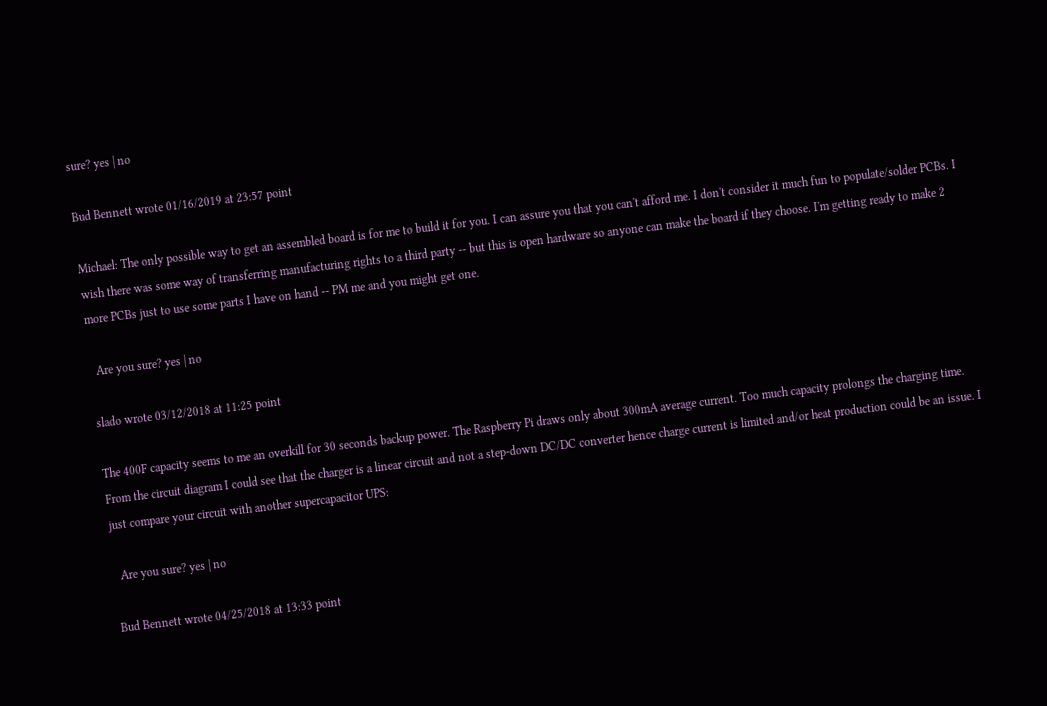sure? yes | no

Bud Bennett wrote 01/16/2019 at 23:57 point

Michael: The only possible way to get an assembled board is for me to build it for you. I can assure you that you can't afford me. I don't consider it much fun to populate/solder PCBs. I wish there was some way of transferring manufacturing rights to a third party -- but this is open hardware so anyone can make the board if they choose. I'm getting ready to make 2 more PCBs just to use some parts I have on hand -- PM me and you might get one.

  Are you sure? yes | no

slado wrote 03/12/2018 at 11:25 point

The 400F capacity seems to me an overkill for 30 seconds backup power. The Raspberry Pi draws only about 300mA average current. Too much capacity prolongs the charging time. From the circuit diagram I could see that the charger is a linear circuit and not a step-down DC/DC converter hence charge current is limited and/or heat production could be an issue. I just compare your circuit with another supercapacitor UPS:

  Are you sure? yes | no

Bud Bennett wrote 04/25/2018 at 13:33 point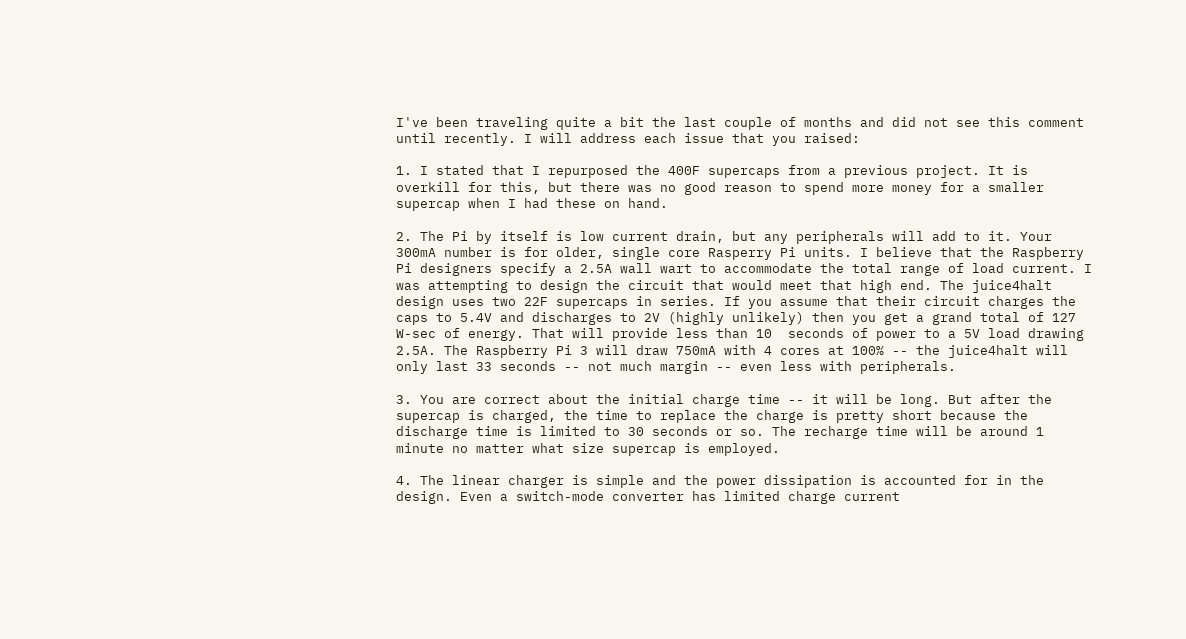I've been traveling quite a bit the last couple of months and did not see this comment until recently. I will address each issue that you raised:

1. I stated that I repurposed the 400F supercaps from a previous project. It is overkill for this, but there was no good reason to spend more money for a smaller supercap when I had these on hand.

2. The Pi by itself is low current drain, but any peripherals will add to it. Your 300mA number is for older, single core Rasperry Pi units. I believe that the Raspberry Pi designers specify a 2.5A wall wart to accommodate the total range of load current. I was attempting to design the circuit that would meet that high end. The juice4halt design uses two 22F supercaps in series. If you assume that their circuit charges the caps to 5.4V and discharges to 2V (highly unlikely) then you get a grand total of 127 W-sec of energy. That will provide less than 10  seconds of power to a 5V load drawing 2.5A. The Raspberry Pi 3 will draw 750mA with 4 cores at 100% -- the juice4halt will only last 33 seconds -- not much margin -- even less with peripherals.

3. You are correct about the initial charge time -- it will be long. But after the supercap is charged, the time to replace the charge is pretty short because the discharge time is limited to 30 seconds or so. The recharge time will be around 1 minute no matter what size supercap is employed.

4. The linear charger is simple and the power dissipation is accounted for in the design. Even a switch-mode converter has limited charge current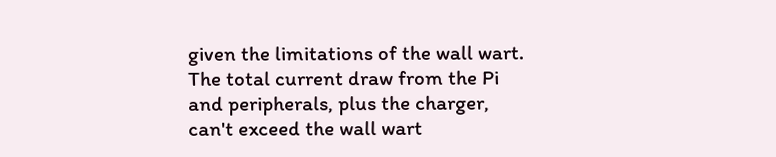given the limitations of the wall wart. The total current draw from the Pi and peripherals, plus the charger, can't exceed the wall wart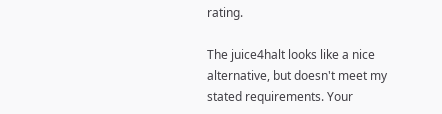rating.

The juice4halt looks like a nice alternative, but doesn't meet my stated requirements. Your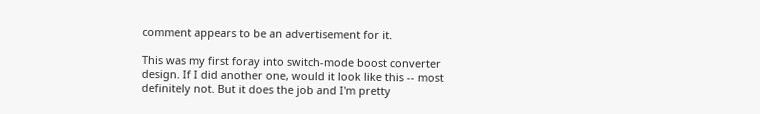comment appears to be an advertisement for it.

This was my first foray into switch-mode boost converter design. If I did another one, would it look like this -- most definitely not. But it does the job and I'm pretty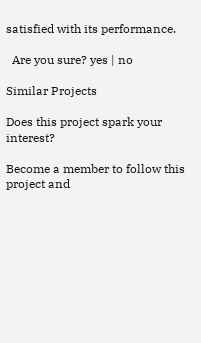satisfied with its performance.

  Are you sure? yes | no

Similar Projects

Does this project spark your interest?

Become a member to follow this project and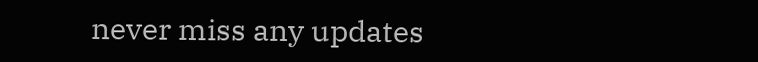never miss any updates